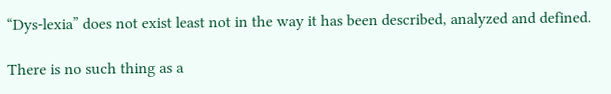“Dys-lexia” does not exist least not in the way it has been described, analyzed and defined.

There is no such thing as a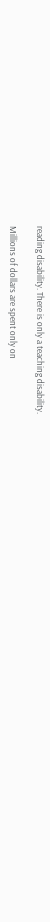reading disability. There is only a teaching disability.

Millions of dollars are spent only on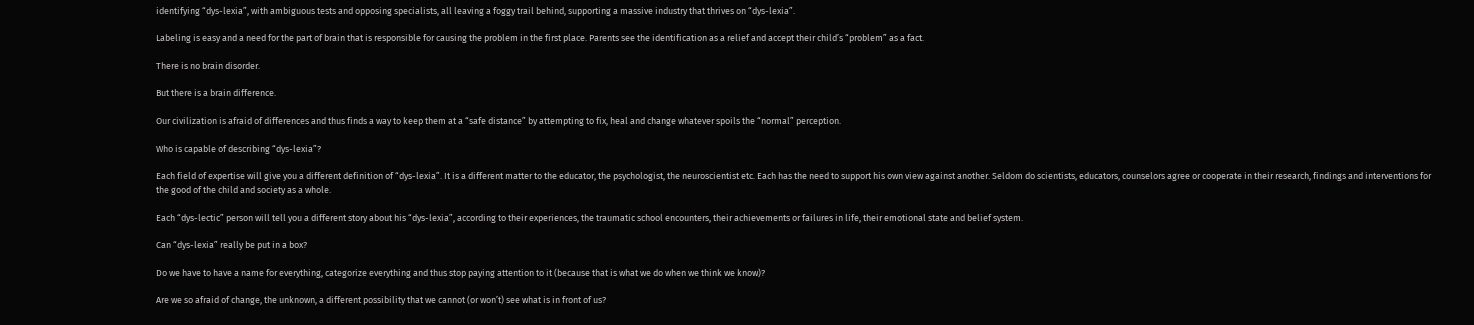identifying “dys-lexia”, with ambiguous tests and opposing specialists, all leaving a foggy trail behind, supporting a massive industry that thrives on “dys-lexia”.

Labeling is easy and a need for the part of brain that is responsible for causing the problem in the first place. Parents see the identification as a relief and accept their child’s “problem” as a fact.

There is no brain disorder.

But there is a brain difference.

Our civilization is afraid of differences and thus finds a way to keep them at a “safe distance” by attempting to fix, heal and change whatever spoils the “normal” perception.

Who is capable of describing “dys-lexia”?

Each field of expertise will give you a different definition of “dys-lexia”. It is a different matter to the educator, the psychologist, the neuroscientist etc. Each has the need to support his own view against another. Seldom do scientists, educators, counselors agree or cooperate in their research, findings and interventions for the good of the child and society as a whole.

Each “dys-lectic” person will tell you a different story about his “dys-lexia”, according to their experiences, the traumatic school encounters, their achievements or failures in life, their emotional state and belief system.

Can “dys-lexia” really be put in a box?

Do we have to have a name for everything, categorize everything and thus stop paying attention to it (because that is what we do when we think we know)?

Are we so afraid of change, the unknown, a different possibility that we cannot (or won’t) see what is in front of us?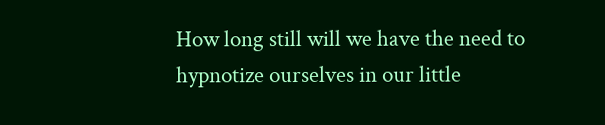How long still will we have the need to hypnotize ourselves in our little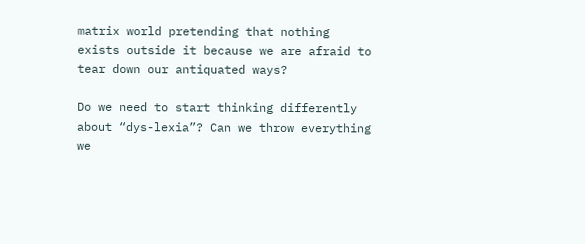matrix world pretending that nothing exists outside it because we are afraid to tear down our antiquated ways?

Do we need to start thinking differently about “dys-lexia”? Can we throw everything we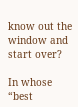know out the window and start over?

In whose “best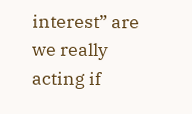interest” are we really acting if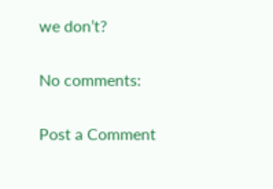we don’t?

No comments:

Post a Comment